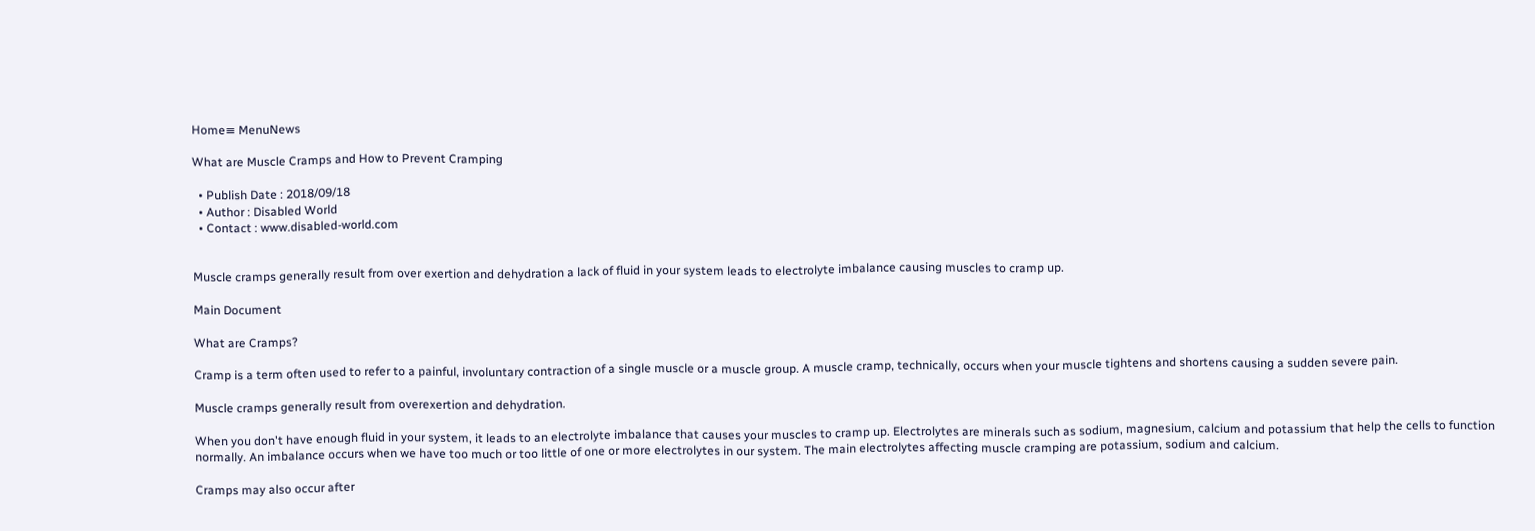Home≡ MenuNews

What are Muscle Cramps and How to Prevent Cramping

  • Publish Date : 2018/09/18
  • Author : Disabled World
  • Contact : www.disabled-world.com


Muscle cramps generally result from over exertion and dehydration a lack of fluid in your system leads to electrolyte imbalance causing muscles to cramp up.

Main Document

What are Cramps?

Cramp is a term often used to refer to a painful, involuntary contraction of a single muscle or a muscle group. A muscle cramp, technically, occurs when your muscle tightens and shortens causing a sudden severe pain.

Muscle cramps generally result from overexertion and dehydration.

When you don't have enough fluid in your system, it leads to an electrolyte imbalance that causes your muscles to cramp up. Electrolytes are minerals such as sodium, magnesium, calcium and potassium that help the cells to function normally. An imbalance occurs when we have too much or too little of one or more electrolytes in our system. The main electrolytes affecting muscle cramping are potassium, sodium and calcium.

Cramps may also occur after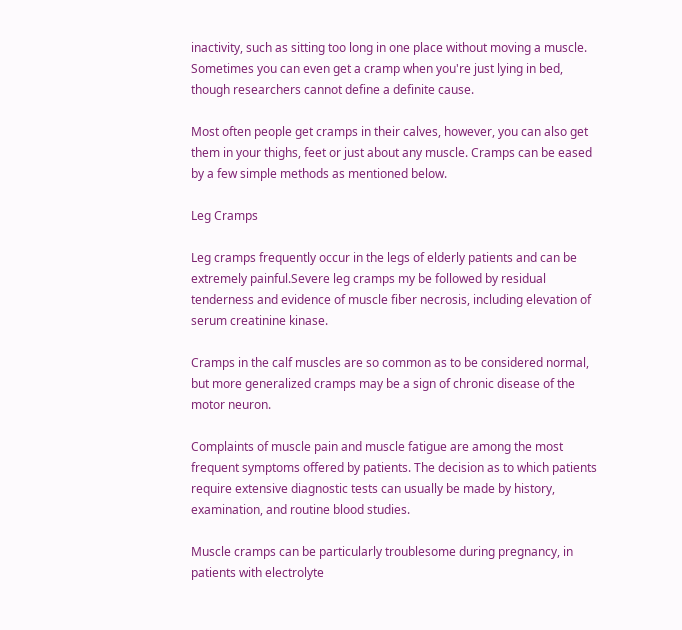inactivity, such as sitting too long in one place without moving a muscle. Sometimes you can even get a cramp when you're just lying in bed, though researchers cannot define a definite cause.

Most often people get cramps in their calves, however, you can also get them in your thighs, feet or just about any muscle. Cramps can be eased by a few simple methods as mentioned below.

Leg Cramps

Leg cramps frequently occur in the legs of elderly patients and can be extremely painful.Severe leg cramps my be followed by residual tenderness and evidence of muscle fiber necrosis, including elevation of serum creatinine kinase.

Cramps in the calf muscles are so common as to be considered normal, but more generalized cramps may be a sign of chronic disease of the motor neuron.

Complaints of muscle pain and muscle fatigue are among the most frequent symptoms offered by patients. The decision as to which patients require extensive diagnostic tests can usually be made by history, examination, and routine blood studies.

Muscle cramps can be particularly troublesome during pregnancy, in patients with electrolyte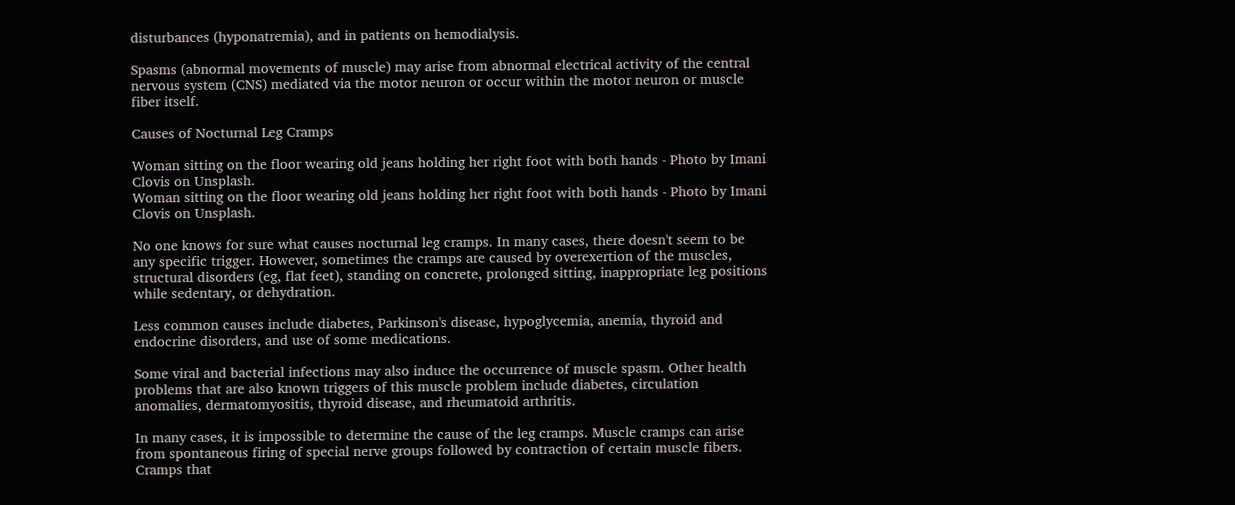disturbances (hyponatremia), and in patients on hemodialysis.

Spasms (abnormal movements of muscle) may arise from abnormal electrical activity of the central nervous system (CNS) mediated via the motor neuron or occur within the motor neuron or muscle fiber itself.

Causes of Nocturnal Leg Cramps

Woman sitting on the floor wearing old jeans holding her right foot with both hands - Photo by Imani Clovis on Unsplash.
Woman sitting on the floor wearing old jeans holding her right foot with both hands - Photo by Imani Clovis on Unsplash.

No one knows for sure what causes nocturnal leg cramps. In many cases, there doesn't seem to be any specific trigger. However, sometimes the cramps are caused by overexertion of the muscles, structural disorders (eg, flat feet), standing on concrete, prolonged sitting, inappropriate leg positions while sedentary, or dehydration.

Less common causes include diabetes, Parkinson's disease, hypoglycemia, anemia, thyroid and endocrine disorders, and use of some medications.

Some viral and bacterial infections may also induce the occurrence of muscle spasm. Other health problems that are also known triggers of this muscle problem include diabetes, circulation anomalies, dermatomyositis, thyroid disease, and rheumatoid arthritis.

In many cases, it is impossible to determine the cause of the leg cramps. Muscle cramps can arise from spontaneous firing of special nerve groups followed by contraction of certain muscle fibers. Cramps that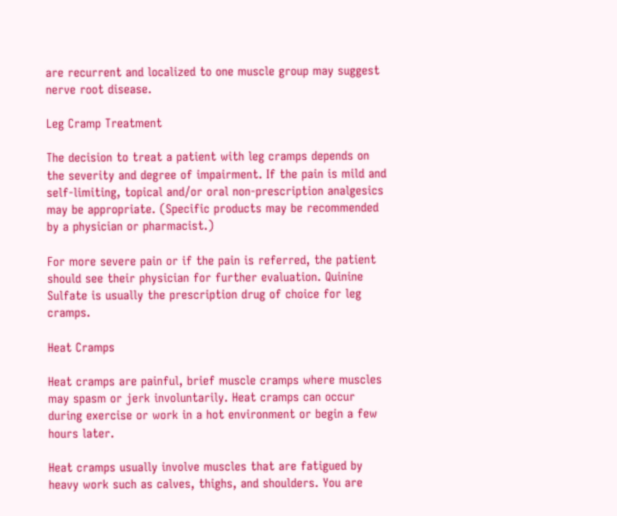are recurrent and localized to one muscle group may suggest nerve root disease.

Leg Cramp Treatment

The decision to treat a patient with leg cramps depends on the severity and degree of impairment. If the pain is mild and self-limiting, topical and/or oral non-prescription analgesics may be appropriate. (Specific products may be recommended by a physician or pharmacist.)

For more severe pain or if the pain is referred, the patient should see their physician for further evaluation. Quinine Sulfate is usually the prescription drug of choice for leg cramps.

Heat Cramps

Heat cramps are painful, brief muscle cramps where muscles may spasm or jerk involuntarily. Heat cramps can occur during exercise or work in a hot environment or begin a few hours later.

Heat cramps usually involve muscles that are fatigued by heavy work such as calves, thighs, and shoulders. You are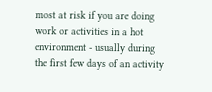most at risk if you are doing work or activities in a hot environment - usually during the first few days of an activity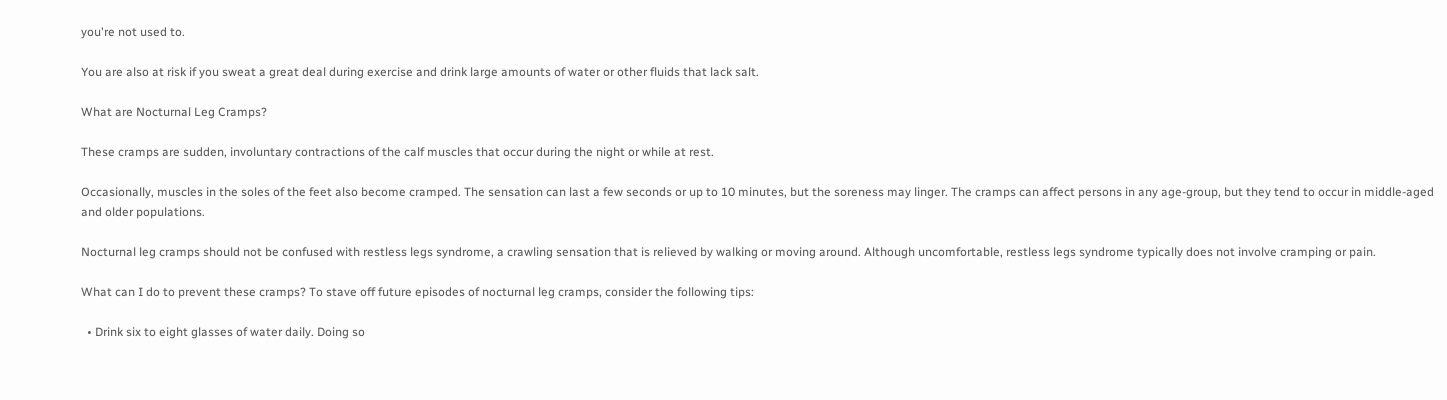you're not used to.

You are also at risk if you sweat a great deal during exercise and drink large amounts of water or other fluids that lack salt.

What are Nocturnal Leg Cramps?

These cramps are sudden, involuntary contractions of the calf muscles that occur during the night or while at rest.

Occasionally, muscles in the soles of the feet also become cramped. The sensation can last a few seconds or up to 10 minutes, but the soreness may linger. The cramps can affect persons in any age-group, but they tend to occur in middle-aged and older populations.

Nocturnal leg cramps should not be confused with restless legs syndrome, a crawling sensation that is relieved by walking or moving around. Although uncomfortable, restless legs syndrome typically does not involve cramping or pain.

What can I do to prevent these cramps? To stave off future episodes of nocturnal leg cramps, consider the following tips:

  • Drink six to eight glasses of water daily. Doing so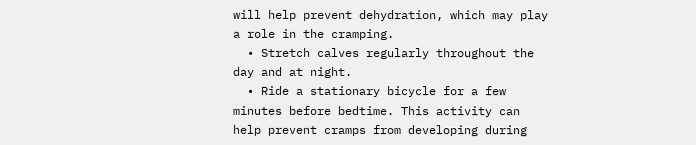will help prevent dehydration, which may play a role in the cramping.
  • Stretch calves regularly throughout the day and at night.
  • Ride a stationary bicycle for a few minutes before bedtime. This activity can help prevent cramps from developing during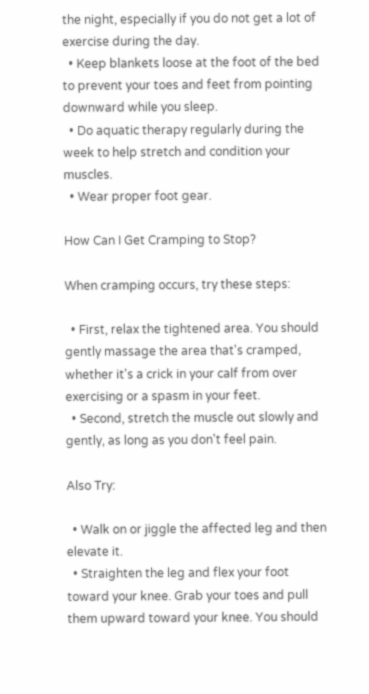the night, especially if you do not get a lot of exercise during the day.
  • Keep blankets loose at the foot of the bed to prevent your toes and feet from pointing downward while you sleep.
  • Do aquatic therapy regularly during the week to help stretch and condition your muscles.
  • Wear proper foot gear.

How Can I Get Cramping to Stop?

When cramping occurs, try these steps:

  • First, relax the tightened area. You should gently massage the area that's cramped, whether it's a crick in your calf from over exercising or a spasm in your feet.
  • Second, stretch the muscle out slowly and gently, as long as you don't feel pain.

Also Try:

  • Walk on or jiggle the affected leg and then elevate it.
  • Straighten the leg and flex your foot toward your knee. Grab your toes and pull them upward toward your knee. You should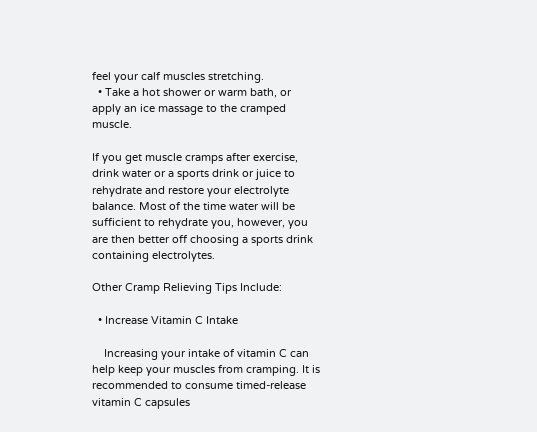feel your calf muscles stretching.
  • Take a hot shower or warm bath, or apply an ice massage to the cramped muscle.

If you get muscle cramps after exercise, drink water or a sports drink or juice to rehydrate and restore your electrolyte balance. Most of the time water will be sufficient to rehydrate you, however, you are then better off choosing a sports drink containing electrolytes.

Other Cramp Relieving Tips Include:

  • Increase Vitamin C Intake

    Increasing your intake of vitamin C can help keep your muscles from cramping. It is recommended to consume timed-release vitamin C capsules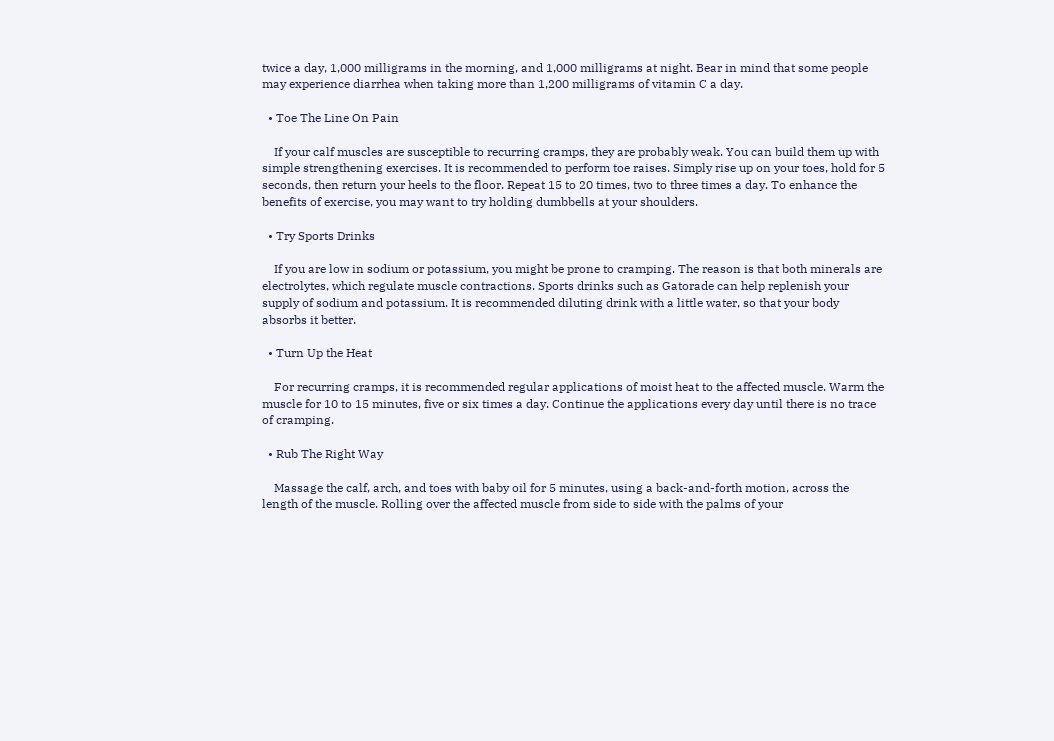twice a day, 1,000 milligrams in the morning, and 1,000 milligrams at night. Bear in mind that some people may experience diarrhea when taking more than 1,200 milligrams of vitamin C a day.

  • Toe The Line On Pain

    If your calf muscles are susceptible to recurring cramps, they are probably weak. You can build them up with simple strengthening exercises. It is recommended to perform toe raises. Simply rise up on your toes, hold for 5 seconds, then return your heels to the floor. Repeat 15 to 20 times, two to three times a day. To enhance the benefits of exercise, you may want to try holding dumbbells at your shoulders.

  • Try Sports Drinks

    If you are low in sodium or potassium, you might be prone to cramping. The reason is that both minerals are electrolytes, which regulate muscle contractions. Sports drinks such as Gatorade can help replenish your supply of sodium and potassium. It is recommended diluting drink with a little water, so that your body absorbs it better.

  • Turn Up the Heat

    For recurring cramps, it is recommended regular applications of moist heat to the affected muscle. Warm the muscle for 10 to 15 minutes, five or six times a day. Continue the applications every day until there is no trace of cramping.

  • Rub The Right Way

    Massage the calf, arch, and toes with baby oil for 5 minutes, using a back-and-forth motion, across the length of the muscle. Rolling over the affected muscle from side to side with the palms of your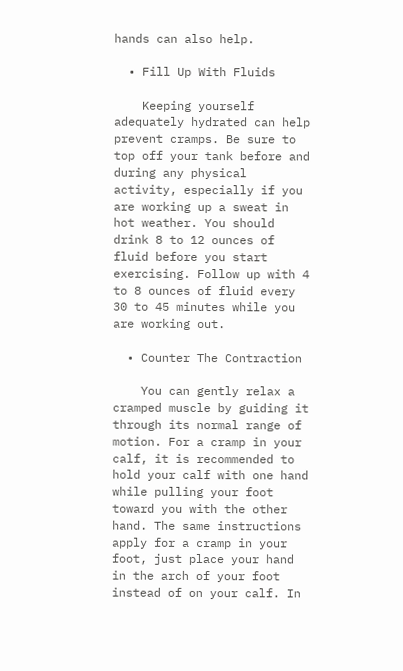hands can also help.

  • Fill Up With Fluids

    Keeping yourself adequately hydrated can help prevent cramps. Be sure to top off your tank before and during any physical activity, especially if you are working up a sweat in hot weather. You should drink 8 to 12 ounces of fluid before you start exercising. Follow up with 4 to 8 ounces of fluid every 30 to 45 minutes while you are working out.

  • Counter The Contraction

    You can gently relax a cramped muscle by guiding it through its normal range of motion. For a cramp in your calf, it is recommended to hold your calf with one hand while pulling your foot toward you with the other hand. The same instructions apply for a cramp in your foot, just place your hand in the arch of your foot instead of on your calf. In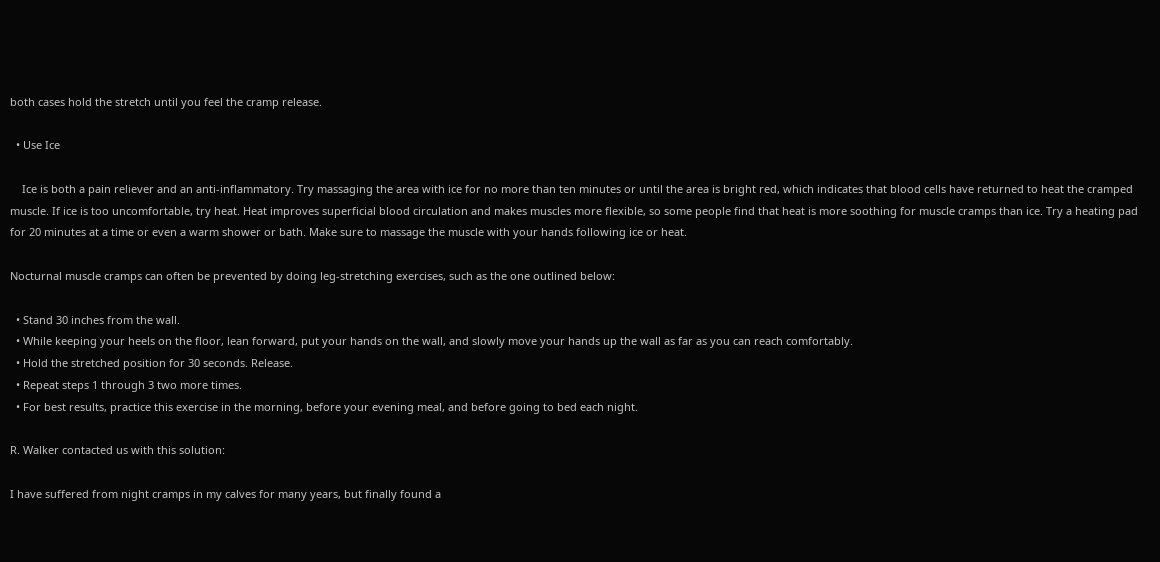both cases hold the stretch until you feel the cramp release.

  • Use Ice

    Ice is both a pain reliever and an anti-inflammatory. Try massaging the area with ice for no more than ten minutes or until the area is bright red, which indicates that blood cells have returned to heat the cramped muscle. If ice is too uncomfortable, try heat. Heat improves superficial blood circulation and makes muscles more flexible, so some people find that heat is more soothing for muscle cramps than ice. Try a heating pad for 20 minutes at a time or even a warm shower or bath. Make sure to massage the muscle with your hands following ice or heat.

Nocturnal muscle cramps can often be prevented by doing leg-stretching exercises, such as the one outlined below:

  • Stand 30 inches from the wall.
  • While keeping your heels on the floor, lean forward, put your hands on the wall, and slowly move your hands up the wall as far as you can reach comfortably.
  • Hold the stretched position for 30 seconds. Release.
  • Repeat steps 1 through 3 two more times.
  • For best results, practice this exercise in the morning, before your evening meal, and before going to bed each night.

R. Walker contacted us with this solution:

I have suffered from night cramps in my calves for many years, but finally found a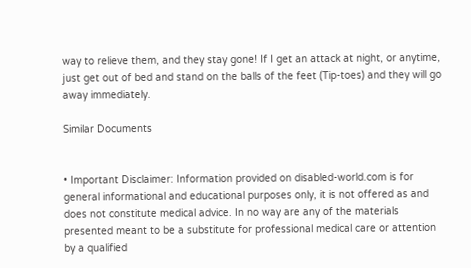way to relieve them, and they stay gone! If I get an attack at night, or anytime, just get out of bed and stand on the balls of the feet (Tip-toes) and they will go away immediately.

Similar Documents


• Important Disclaimer: Information provided on disabled-world.com is for general informational and educational purposes only, it is not offered as and does not constitute medical advice. In no way are any of the materials presented meant to be a substitute for professional medical care or attention by a qualified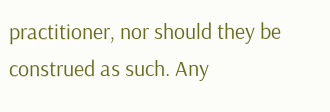practitioner, nor should they be construed as such. Any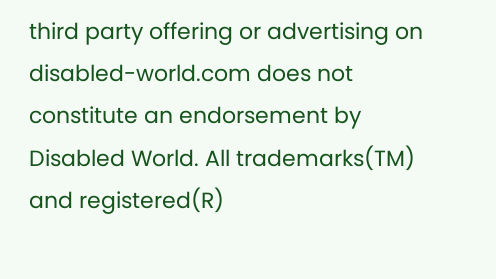third party offering or advertising on disabled-world.com does not constitute an endorsement by Disabled World. All trademarks(TM) and registered(R)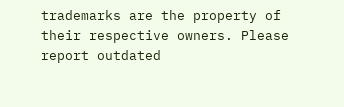trademarks are the property of their respective owners. Please report outdated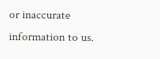or inaccurate information to us.